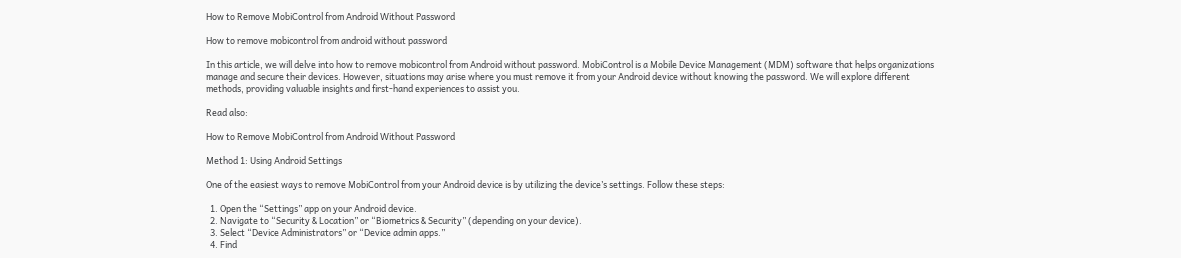How to Remove MobiControl from Android Without Password

How to remove mobicontrol from android without password

In this article, we will delve into how to remove mobicontrol from Android without password. MobiControl is a Mobile Device Management (MDM) software that helps organizations manage and secure their devices. However, situations may arise where you must remove it from your Android device without knowing the password. We will explore different methods, providing valuable insights and first-hand experiences to assist you.

Read also:

How to Remove MobiControl from Android Without Password

Method 1: Using Android Settings

One of the easiest ways to remove MobiControl from your Android device is by utilizing the device’s settings. Follow these steps:

  1. Open the “Settings” app on your Android device.
  2. Navigate to “Security & Location” or “Biometrics & Security” (depending on your device).
  3. Select “Device Administrators” or “Device admin apps.”
  4. Find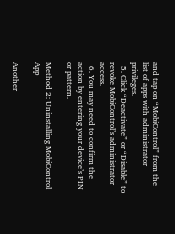and tap on “MobiControl” from the list of apps with administrator privileges.
  5. Click “Deactivate” or “Disable” to revoke MobiControl’s administrator access.
  6. You may need to confirm the action by entering your device’s PIN or pattern.

Method 2: Uninstalling MobiControl App

Another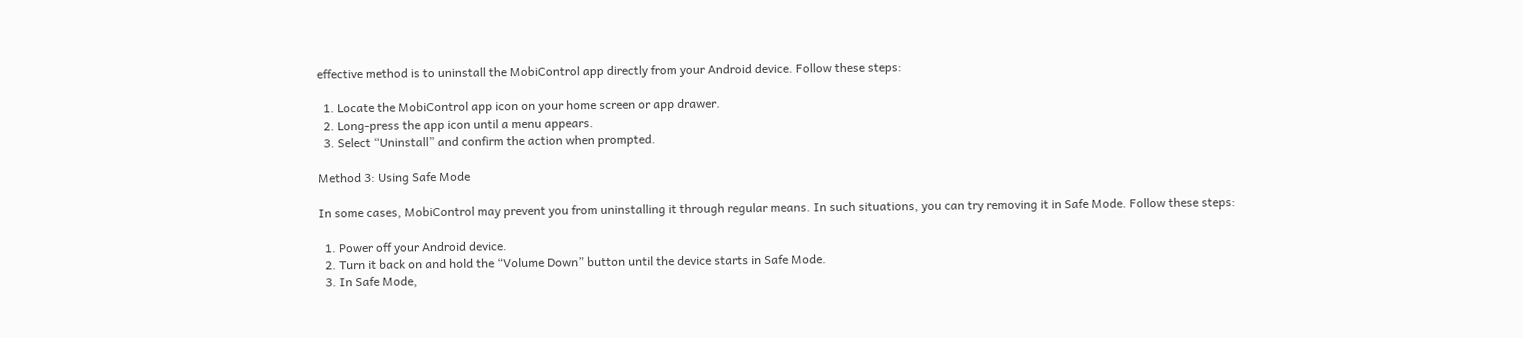effective method is to uninstall the MobiControl app directly from your Android device. Follow these steps:

  1. Locate the MobiControl app icon on your home screen or app drawer.
  2. Long-press the app icon until a menu appears.
  3. Select “Uninstall” and confirm the action when prompted.

Method 3: Using Safe Mode

In some cases, MobiControl may prevent you from uninstalling it through regular means. In such situations, you can try removing it in Safe Mode. Follow these steps:

  1. Power off your Android device.
  2. Turn it back on and hold the “Volume Down” button until the device starts in Safe Mode.
  3. In Safe Mode,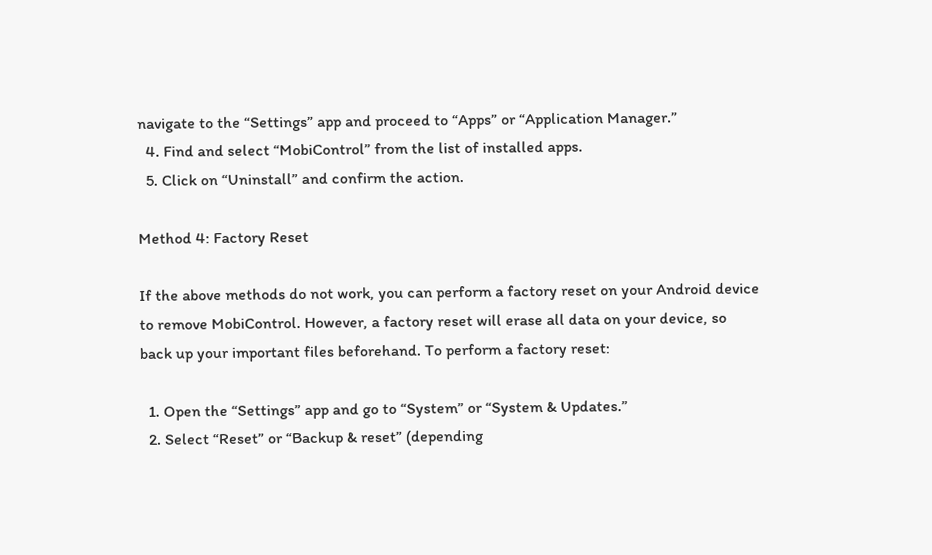navigate to the “Settings” app and proceed to “Apps” or “Application Manager.”
  4. Find and select “MobiControl” from the list of installed apps.
  5. Click on “Uninstall” and confirm the action.

Method 4: Factory Reset

If the above methods do not work, you can perform a factory reset on your Android device to remove MobiControl. However, a factory reset will erase all data on your device, so back up your important files beforehand. To perform a factory reset:

  1. Open the “Settings” app and go to “System” or “System & Updates.”
  2. Select “Reset” or “Backup & reset” (depending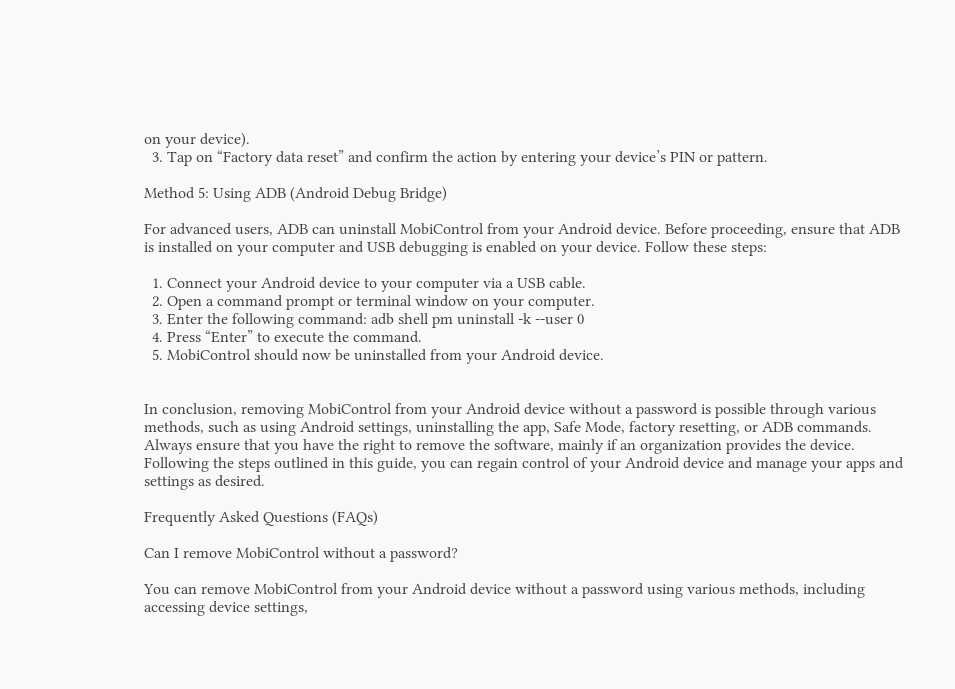on your device).
  3. Tap on “Factory data reset” and confirm the action by entering your device’s PIN or pattern.

Method 5: Using ADB (Android Debug Bridge)

For advanced users, ADB can uninstall MobiControl from your Android device. Before proceeding, ensure that ADB is installed on your computer and USB debugging is enabled on your device. Follow these steps:

  1. Connect your Android device to your computer via a USB cable.
  2. Open a command prompt or terminal window on your computer.
  3. Enter the following command: adb shell pm uninstall -k --user 0
  4. Press “Enter” to execute the command.
  5. MobiControl should now be uninstalled from your Android device.


In conclusion, removing MobiControl from your Android device without a password is possible through various methods, such as using Android settings, uninstalling the app, Safe Mode, factory resetting, or ADB commands. Always ensure that you have the right to remove the software, mainly if an organization provides the device. Following the steps outlined in this guide, you can regain control of your Android device and manage your apps and settings as desired.

Frequently Asked Questions (FAQs)

Can I remove MobiControl without a password?

You can remove MobiControl from your Android device without a password using various methods, including accessing device settings,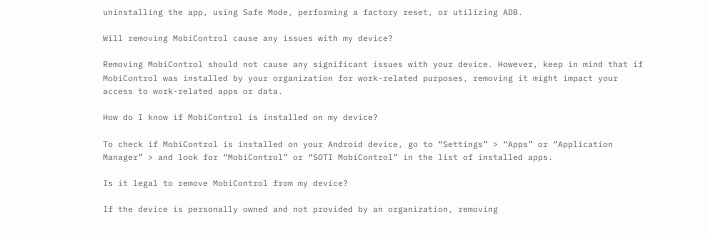uninstalling the app, using Safe Mode, performing a factory reset, or utilizing ADB.

Will removing MobiControl cause any issues with my device?

Removing MobiControl should not cause any significant issues with your device. However, keep in mind that if MobiControl was installed by your organization for work-related purposes, removing it might impact your access to work-related apps or data.

How do I know if MobiControl is installed on my device?

To check if MobiControl is installed on your Android device, go to “Settings” > “Apps” or “Application Manager” > and look for “MobiControl” or “SOTI MobiControl” in the list of installed apps.

Is it legal to remove MobiControl from my device?

If the device is personally owned and not provided by an organization, removing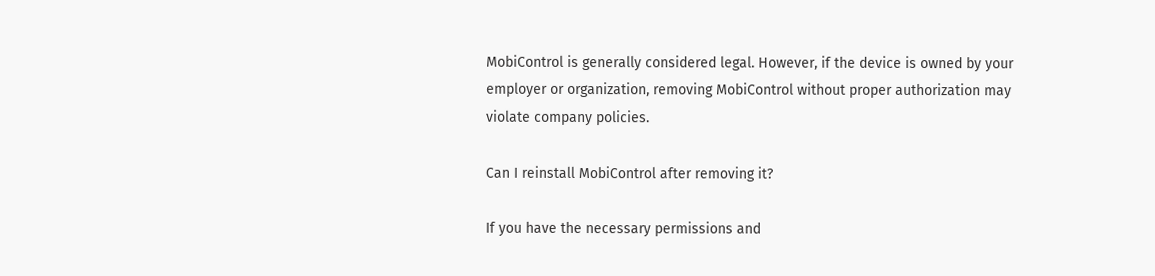MobiControl is generally considered legal. However, if the device is owned by your employer or organization, removing MobiControl without proper authorization may violate company policies.

Can I reinstall MobiControl after removing it?

If you have the necessary permissions and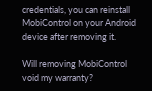credentials, you can reinstall MobiControl on your Android device after removing it.

Will removing MobiControl void my warranty?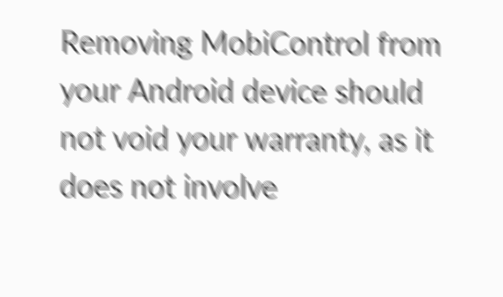Removing MobiControl from your Android device should not void your warranty, as it does not involve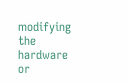modifying the hardware or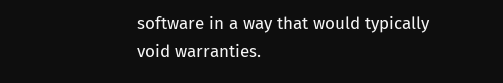software in a way that would typically void warranties.